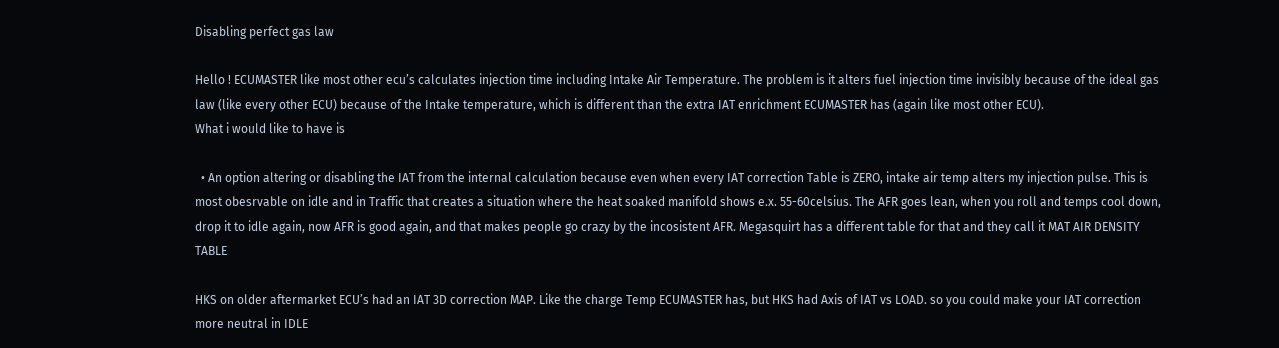Disabling perfect gas law

Hello ! ECUMASTER like most other ecu’s calculates injection time including Intake Air Temperature. The problem is it alters fuel injection time invisibly because of the ideal gas law (like every other ECU) because of the Intake temperature, which is different than the extra IAT enrichment ECUMASTER has (again like most other ECU).
What i would like to have is

  • An option altering or disabling the IAT from the internal calculation because even when every IAT correction Table is ZERO, intake air temp alters my injection pulse. This is most obesrvable on idle and in Traffic that creates a situation where the heat soaked manifold shows e.x. 55-60celsius. The AFR goes lean, when you roll and temps cool down, drop it to idle again, now AFR is good again, and that makes people go crazy by the incosistent AFR. Megasquirt has a different table for that and they call it MAT AIR DENSITY TABLE

HKS on older aftermarket ECU’s had an IAT 3D correction MAP. Like the charge Temp ECUMASTER has, but HKS had Axis of IAT vs LOAD. so you could make your IAT correction more neutral in IDLE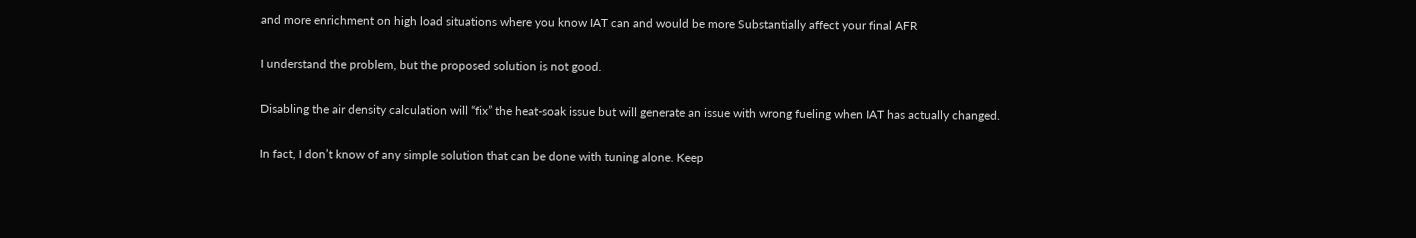and more enrichment on high load situations where you know IAT can and would be more Substantially affect your final AFR

I understand the problem, but the proposed solution is not good.

Disabling the air density calculation will “fix” the heat-soak issue but will generate an issue with wrong fueling when IAT has actually changed.

In fact, I don’t know of any simple solution that can be done with tuning alone. Keep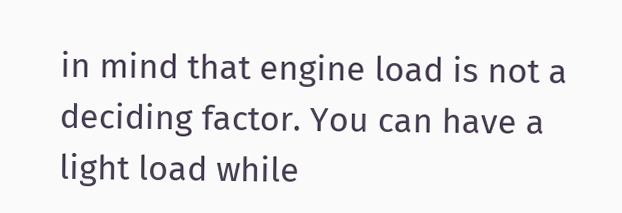in mind that engine load is not a deciding factor. You can have a light load while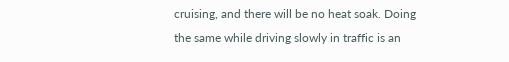cruising, and there will be no heat soak. Doing the same while driving slowly in traffic is an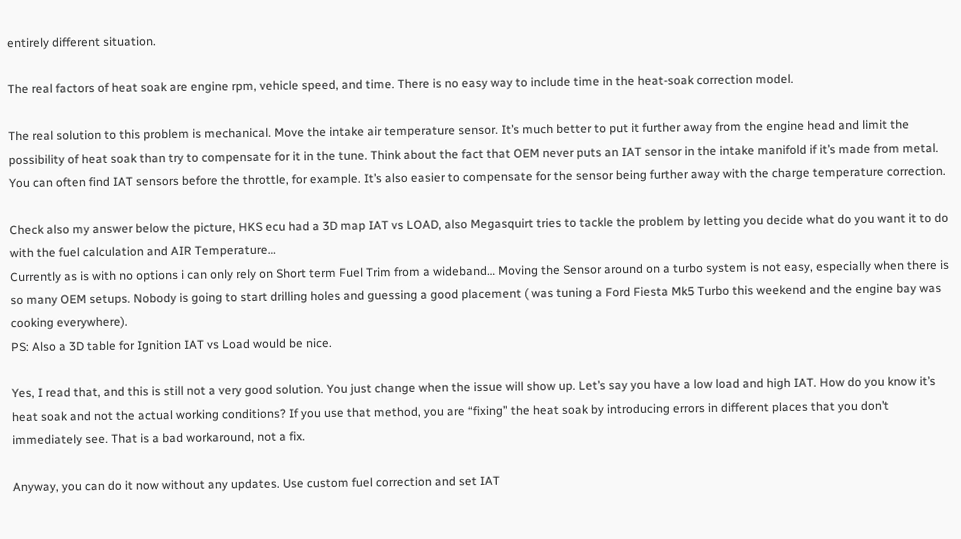entirely different situation.

The real factors of heat soak are engine rpm, vehicle speed, and time. There is no easy way to include time in the heat-soak correction model.

The real solution to this problem is mechanical. Move the intake air temperature sensor. It’s much better to put it further away from the engine head and limit the possibility of heat soak than try to compensate for it in the tune. Think about the fact that OEM never puts an IAT sensor in the intake manifold if it’s made from metal. You can often find IAT sensors before the throttle, for example. It’s also easier to compensate for the sensor being further away with the charge temperature correction.

Check also my answer below the picture, HKS ecu had a 3D map IAT vs LOAD, also Megasquirt tries to tackle the problem by letting you decide what do you want it to do with the fuel calculation and AIR Temperature…
Currently as is with no options i can only rely on Short term Fuel Trim from a wideband… Moving the Sensor around on a turbo system is not easy, especially when there is so many OEM setups. Nobody is going to start drilling holes and guessing a good placement ( was tuning a Ford Fiesta Mk5 Turbo this weekend and the engine bay was cooking everywhere).
PS: Also a 3D table for Ignition IAT vs Load would be nice.

Yes, I read that, and this is still not a very good solution. You just change when the issue will show up. Let’s say you have a low load and high IAT. How do you know it’s heat soak and not the actual working conditions? If you use that method, you are “fixing” the heat soak by introducing errors in different places that you don’t immediately see. That is a bad workaround, not a fix.

Anyway, you can do it now without any updates. Use custom fuel correction and set IAT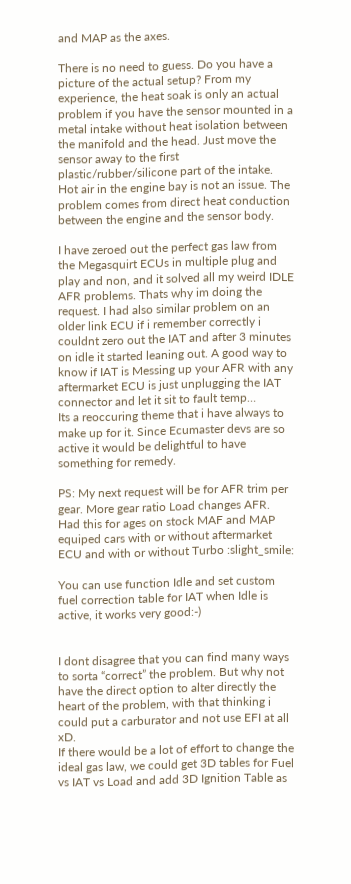and MAP as the axes.

There is no need to guess. Do you have a picture of the actual setup? From my experience, the heat soak is only an actual problem if you have the sensor mounted in a metal intake without heat isolation between the manifold and the head. Just move the sensor away to the first plastic/rubber/silicone part of the intake. Hot air in the engine bay is not an issue. The problem comes from direct heat conduction between the engine and the sensor body.

I have zeroed out the perfect gas law from the Megasquirt ECUs in multiple plug and play and non, and it solved all my weird IDLE AFR problems. Thats why im doing the request. I had also similar problem on an older link ECU if i remember correctly i couldnt zero out the IAT and after 3 minutes on idle it started leaning out. A good way to know if IAT is Messing up your AFR with any aftermarket ECU is just unplugging the IAT connector and let it sit to fault temp…
Its a reoccuring theme that i have always to make up for it. Since Ecumaster devs are so active it would be delightful to have something for remedy.

PS: My next request will be for AFR trim per gear. More gear ratio Load changes AFR. Had this for ages on stock MAF and MAP equiped cars with or without aftermarket ECU and with or without Turbo :slight_smile:

You can use function Idle and set custom fuel correction table for IAT when Idle is active, it works very good:-)


I dont disagree that you can find many ways to sorta “correct” the problem. But why not have the direct option to alter directly the heart of the problem, with that thinking i could put a carburator and not use EFI at all xD.
If there would be a lot of effort to change the ideal gas law, we could get 3D tables for Fuel vs IAT vs Load and add 3D Ignition Table as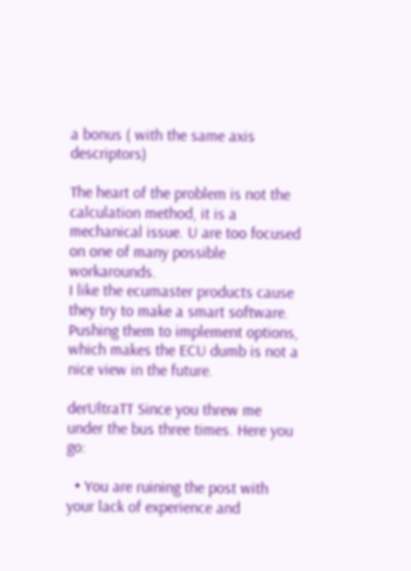a bonus ( with the same axis descriptors)

The heart of the problem is not the calculation method, it is a mechanical issue. U are too focused on one of many possible workarounds.
I like the ecumaster products cause they try to make a smart software. Pushing them to implement options, which makes the ECU dumb is not a nice view in the future.

derUltraTT Since you threw me under the bus three times. Here you go:

  • You are ruining the post with your lack of experience and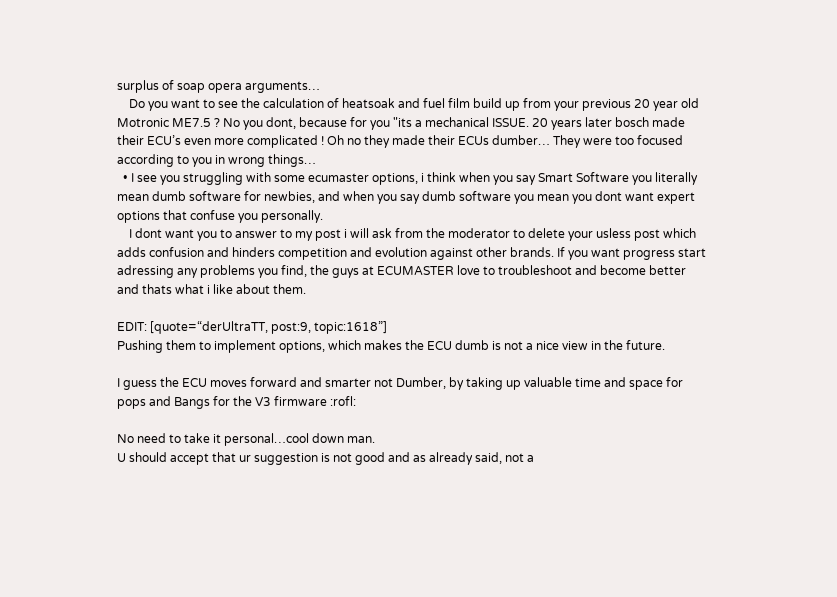surplus of soap opera arguments…
    Do you want to see the calculation of heatsoak and fuel film build up from your previous 20 year old Motronic ME7.5 ? No you dont, because for you "its a mechanical ISSUE. 20 years later bosch made their ECU’s even more complicated ! Oh no they made their ECUs dumber… They were too focused according to you in wrong things…
  • I see you struggling with some ecumaster options, i think when you say Smart Software you literally mean dumb software for newbies, and when you say dumb software you mean you dont want expert options that confuse you personally.
    I dont want you to answer to my post i will ask from the moderator to delete your usless post which adds confusion and hinders competition and evolution against other brands. If you want progress start adressing any problems you find, the guys at ECUMASTER love to troubleshoot and become better and thats what i like about them.

EDIT: [quote=“derUltraTT, post:9, topic:1618”]
Pushing them to implement options, which makes the ECU dumb is not a nice view in the future.

I guess the ECU moves forward and smarter not Dumber, by taking up valuable time and space for pops and Bangs for the V3 firmware :rofl:

No need to take it personal…cool down man.
U should accept that ur suggestion is not good and as already said, not a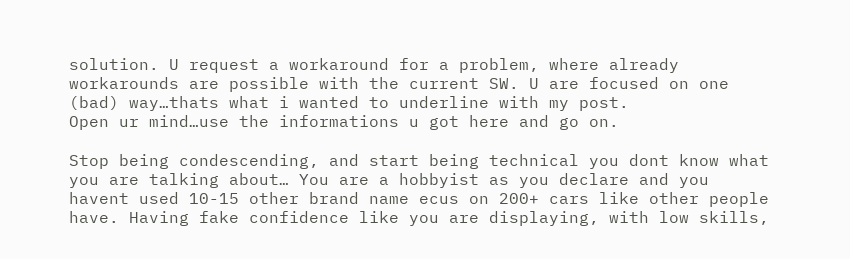solution. U request a workaround for a problem, where already workarounds are possible with the current SW. U are focused on one (bad) way…thats what i wanted to underline with my post.
Open ur mind…use the informations u got here and go on.

Stop being condescending, and start being technical you dont know what you are talking about… You are a hobbyist as you declare and you havent used 10-15 other brand name ecus on 200+ cars like other people have. Having fake confidence like you are displaying, with low skills,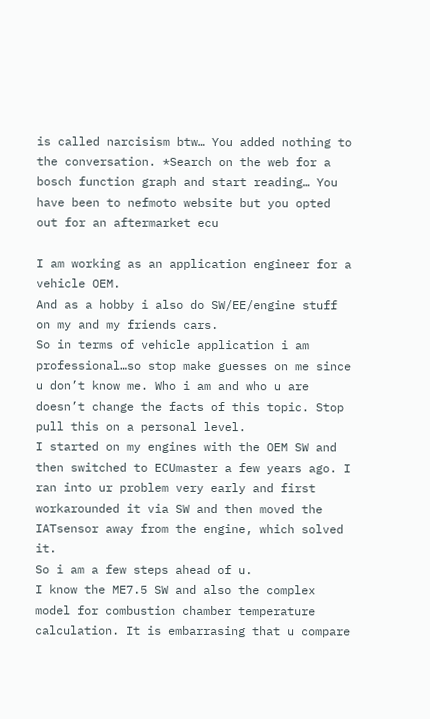is called narcisism btw… You added nothing to the conversation. *Search on the web for a bosch function graph and start reading… You have been to nefmoto website but you opted out for an aftermarket ecu

I am working as an application engineer for a vehicle OEM.
And as a hobby i also do SW/EE/engine stuff on my and my friends cars.
So in terms of vehicle application i am professional…so stop make guesses on me since u don’t know me. Who i am and who u are doesn’t change the facts of this topic. Stop pull this on a personal level.
I started on my engines with the OEM SW and then switched to ECUmaster a few years ago. I ran into ur problem very early and first workarounded it via SW and then moved the IATsensor away from the engine, which solved it.
So i am a few steps ahead of u.
I know the ME7.5 SW and also the complex model for combustion chamber temperature calculation. It is embarrasing that u compare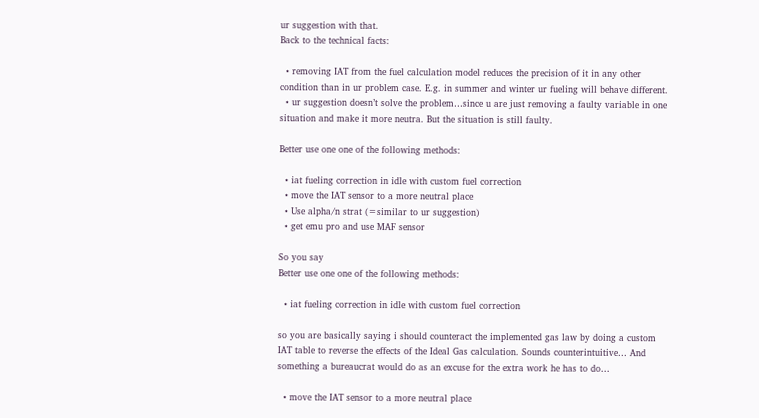ur suggestion with that.
Back to the technical facts:

  • removing IAT from the fuel calculation model reduces the precision of it in any other condition than in ur problem case. E.g. in summer and winter ur fueling will behave different.
  • ur suggestion doesn’t solve the problem…since u are just removing a faulty variable in one situation and make it more neutra. But the situation is still faulty.

Better use one one of the following methods:

  • iat fueling correction in idle with custom fuel correction
  • move the IAT sensor to a more neutral place
  • Use alpha/n strat (=similar to ur suggestion)
  • get emu pro and use MAF sensor

So you say
Better use one one of the following methods:

  • iat fueling correction in idle with custom fuel correction

so you are basically saying i should counteract the implemented gas law by doing a custom IAT table to reverse the effects of the Ideal Gas calculation. Sounds counterintuitive… And something a bureaucrat would do as an excuse for the extra work he has to do…

  • move the IAT sensor to a more neutral place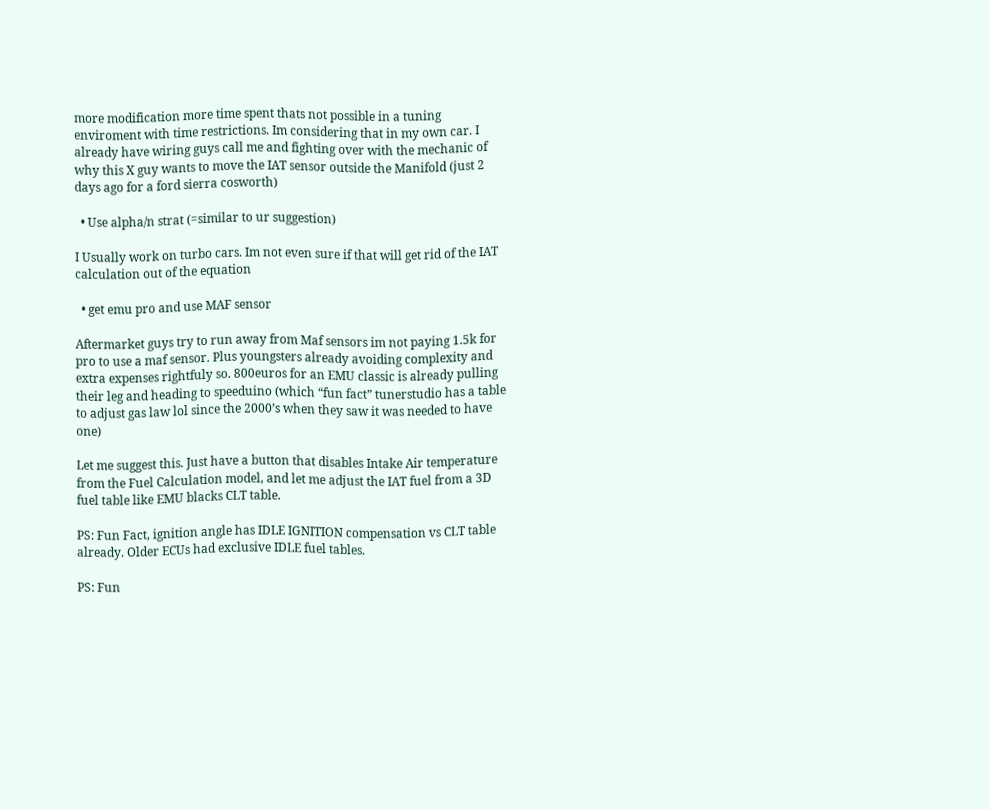more modification more time spent thats not possible in a tuning enviroment with time restrictions. Im considering that in my own car. I already have wiring guys call me and fighting over with the mechanic of why this X guy wants to move the IAT sensor outside the Manifold (just 2 days ago for a ford sierra cosworth)

  • Use alpha/n strat (=similar to ur suggestion)

I Usually work on turbo cars. Im not even sure if that will get rid of the IAT calculation out of the equation

  • get emu pro and use MAF sensor

Aftermarket guys try to run away from Maf sensors im not paying 1.5k for pro to use a maf sensor. Plus youngsters already avoiding complexity and extra expenses rightfuly so. 800euros for an EMU classic is already pulling their leg and heading to speeduino (which “fun fact” tunerstudio has a table to adjust gas law lol since the 2000’s when they saw it was needed to have one)

Let me suggest this. Just have a button that disables Intake Air temperature from the Fuel Calculation model, and let me adjust the IAT fuel from a 3D fuel table like EMU blacks CLT table.

PS: Fun Fact, ignition angle has IDLE IGNITION compensation vs CLT table already. Older ECUs had exclusive IDLE fuel tables.

PS: Fun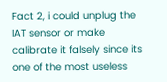Fact 2, i could unplug the IAT sensor or make calibrate it falsely since its one of the most useless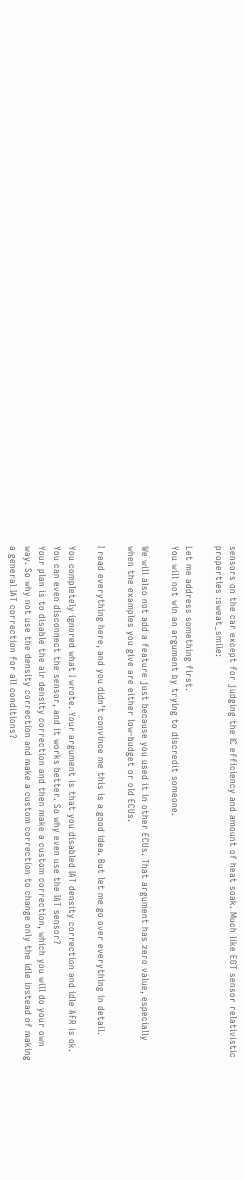sensors on the car except for judging the IC efficiency and amount of heat soak. Much like EGT sensor relativistic properties :sweat_smile:

Let me address something first.
You will not win an argument by trying to discredit someone.

We will also not add a feature just because you used it in other ECUs. That argument has zero value, especially when the examples you give are either low-budget or old ECUs.

I read everything here, and you didn’t convince me this is a good idea. But let me go over everything in detail.

You completely ignored what I wrote. Your argument is that you disabled IAT density correction and idle AFR is ok. You can even disconnect the sensor, and it works better. So why even use the IAT sensor?
Your plan is to disable the air density correction and then make a custom correction, which you will do your own way. So why not use the density correction and make a custom correction to change only the idle instead of making a general IAT correction for all conditions?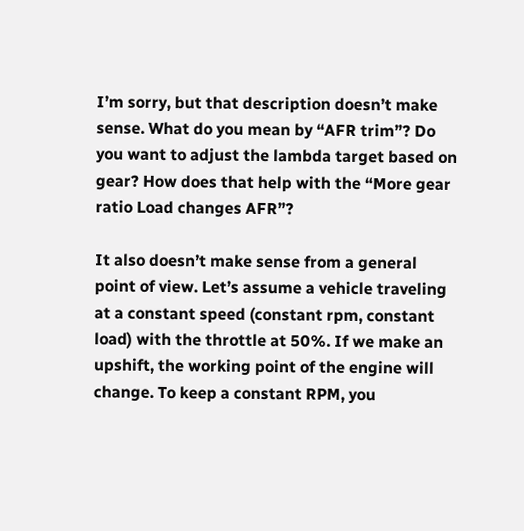I’m sorry, but that description doesn’t make sense. What do you mean by “AFR trim”? Do you want to adjust the lambda target based on gear? How does that help with the “More gear ratio Load changes AFR”?

It also doesn’t make sense from a general point of view. Let’s assume a vehicle traveling at a constant speed (constant rpm, constant load) with the throttle at 50%. If we make an upshift, the working point of the engine will change. To keep a constant RPM, you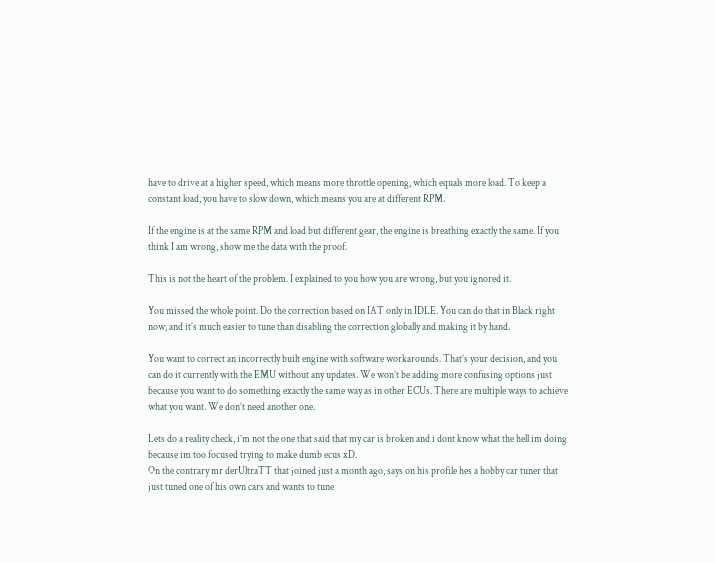have to drive at a higher speed, which means more throttle opening, which equals more load. To keep a constant load, you have to slow down, which means you are at different RPM.

If the engine is at the same RPM and load but different gear, the engine is breathing exactly the same. If you think I am wrong, show me the data with the proof.

This is not the heart of the problem. I explained to you how you are wrong, but you ignored it.

You missed the whole point. Do the correction based on IAT only in IDLE. You can do that in Black right now, and it’s much easier to tune than disabling the correction globally and making it by hand.

You want to correct an incorrectly built engine with software workarounds. That’s your decision, and you can do it currently with the EMU without any updates. We won’t be adding more confusing options just because you want to do something exactly the same way as in other ECUs. There are multiple ways to achieve what you want. We don’t need another one.

Lets do a reality check, i’m not the one that said that my car is broken and i dont know what the hell im doing because im too focused trying to make dumb ecus xD.
On the contrary mr derUltraTT that joined just a month ago, says on his profile hes a hobby car tuner that just tuned one of his own cars and wants to tune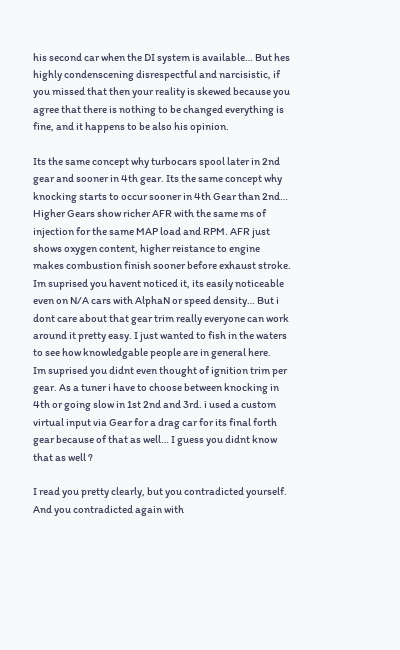his second car when the DI system is available… But hes highly condenscening disrespectful and narcisistic, if you missed that then your reality is skewed because you agree that there is nothing to be changed everything is fine, and it happens to be also his opinion.

Its the same concept why turbocars spool later in 2nd gear and sooner in 4th gear. Its the same concept why knocking starts to occur sooner in 4th Gear than 2nd…
Higher Gears show richer AFR with the same ms of injection for the same MAP load and RPM. AFR just shows oxygen content, higher reistance to engine makes combustion finish sooner before exhaust stroke.
Im suprised you havent noticed it, its easily noticeable even on N/A cars with AlphaN or speed density… But i dont care about that gear trim really everyone can work around it pretty easy. I just wanted to fish in the waters to see how knowledgable people are in general here.
Im suprised you didnt even thought of ignition trim per gear. As a tuner i have to choose between knocking in 4th or going slow in 1st 2nd and 3rd. i used a custom virtual input via Gear for a drag car for its final forth gear because of that as well… I guess you didnt know that as well ?

I read you pretty clearly, but you contradicted yourself. And you contradicted again with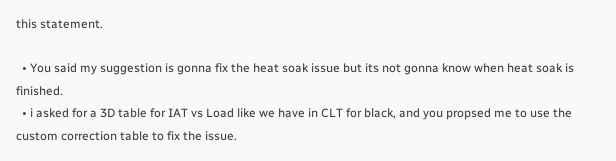this statement.

  • You said my suggestion is gonna fix the heat soak issue but its not gonna know when heat soak is finished.
  • i asked for a 3D table for IAT vs Load like we have in CLT for black, and you propsed me to use the custom correction table to fix the issue.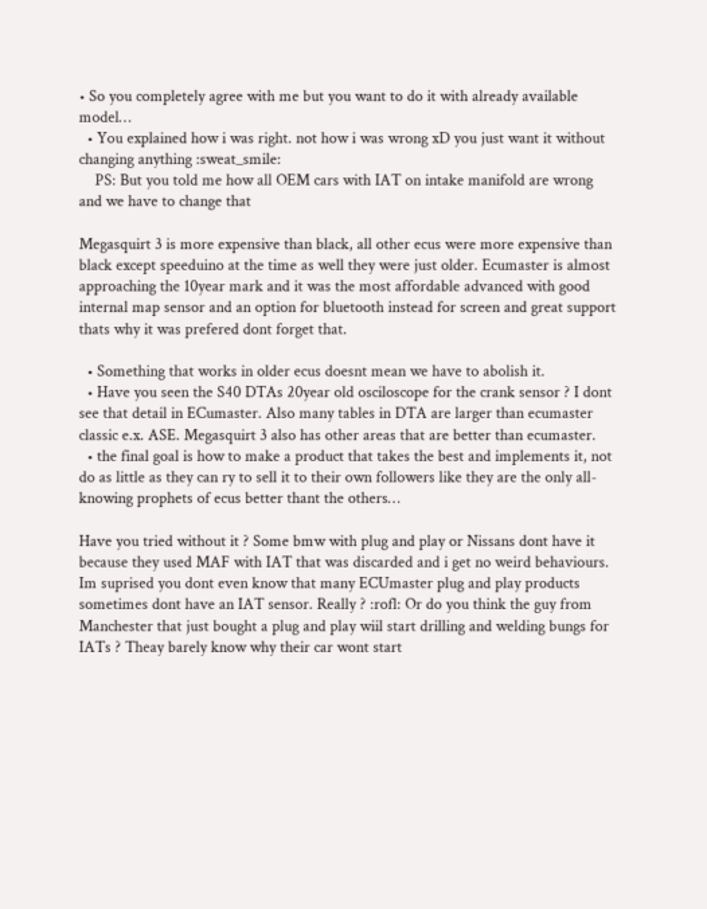• So you completely agree with me but you want to do it with already available model…
  • You explained how i was right. not how i was wrong xD you just want it without changing anything :sweat_smile:
    PS: But you told me how all OEM cars with IAT on intake manifold are wrong and we have to change that

Megasquirt 3 is more expensive than black, all other ecus were more expensive than black except speeduino at the time as well they were just older. Ecumaster is almost approaching the 10year mark and it was the most affordable advanced with good internal map sensor and an option for bluetooth instead for screen and great support thats why it was prefered dont forget that.

  • Something that works in older ecus doesnt mean we have to abolish it.
  • Have you seen the S40 DTAs 20year old osciloscope for the crank sensor ? I dont see that detail in ECumaster. Also many tables in DTA are larger than ecumaster classic e.x. ASE. Megasquirt 3 also has other areas that are better than ecumaster.
  • the final goal is how to make a product that takes the best and implements it, not do as little as they can ry to sell it to their own followers like they are the only all-knowing prophets of ecus better thant the others…

Have you tried without it ? Some bmw with plug and play or Nissans dont have it because they used MAF with IAT that was discarded and i get no weird behaviours.
Im suprised you dont even know that many ECUmaster plug and play products sometimes dont have an IAT sensor. Really ? :rofl: Or do you think the guy from Manchester that just bought a plug and play wiil start drilling and welding bungs for IATs ? Theay barely know why their car wont start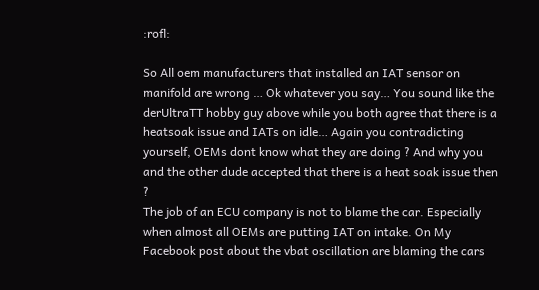:rofl:

So All oem manufacturers that installed an IAT sensor on manifold are wrong … Ok whatever you say… You sound like the derUltraTT hobby guy above while you both agree that there is a heatsoak issue and IATs on idle… Again you contradicting yourself, OEMs dont know what they are doing ? And why you and the other dude accepted that there is a heat soak issue then ?
The job of an ECU company is not to blame the car. Especially when almost all OEMs are putting IAT on intake. On My Facebook post about the vbat oscillation are blaming the cars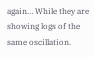again… While they are showing logs of the same oscillation.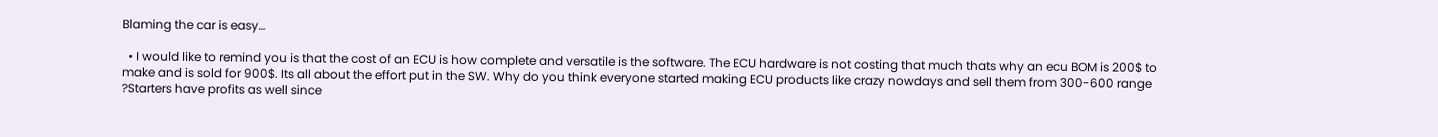Blaming the car is easy…

  • I would like to remind you is that the cost of an ECU is how complete and versatile is the software. The ECU hardware is not costing that much thats why an ecu BOM is 200$ to make and is sold for 900$. Its all about the effort put in the SW. Why do you think everyone started making ECU products like crazy nowdays and sell them from 300-600 range ?Starters have profits as well since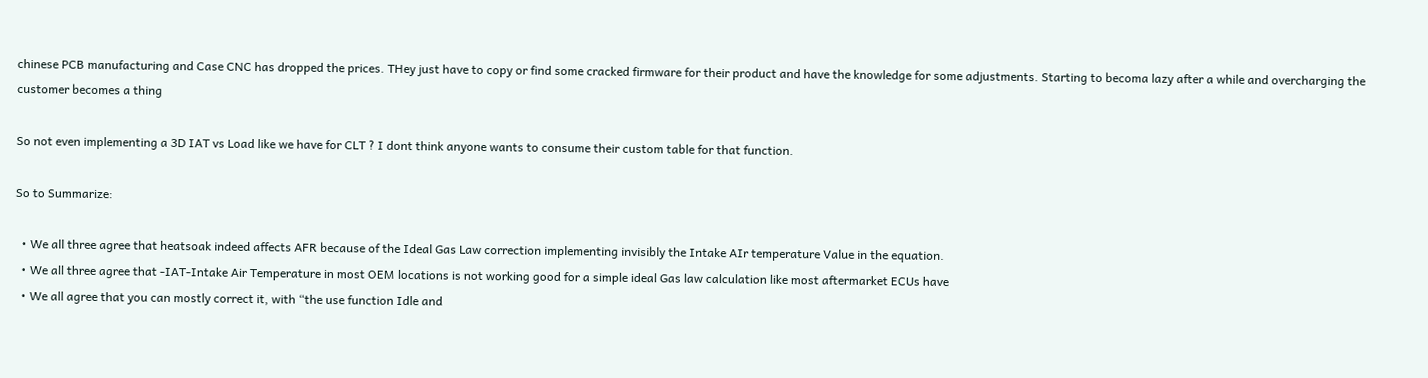chinese PCB manufacturing and Case CNC has dropped the prices. THey just have to copy or find some cracked firmware for their product and have the knowledge for some adjustments. Starting to becoma lazy after a while and overcharging the customer becomes a thing

So not even implementing a 3D IAT vs Load like we have for CLT ? I dont think anyone wants to consume their custom table for that function.

So to Summarize:

  • We all three agree that heatsoak indeed affects AFR because of the Ideal Gas Law correction implementing invisibly the Intake AIr temperature Value in the equation.
  • We all three agree that -IAT-Intake Air Temperature in most OEM locations is not working good for a simple ideal Gas law calculation like most aftermarket ECUs have
  • We all agree that you can mostly correct it, with “the use function Idle and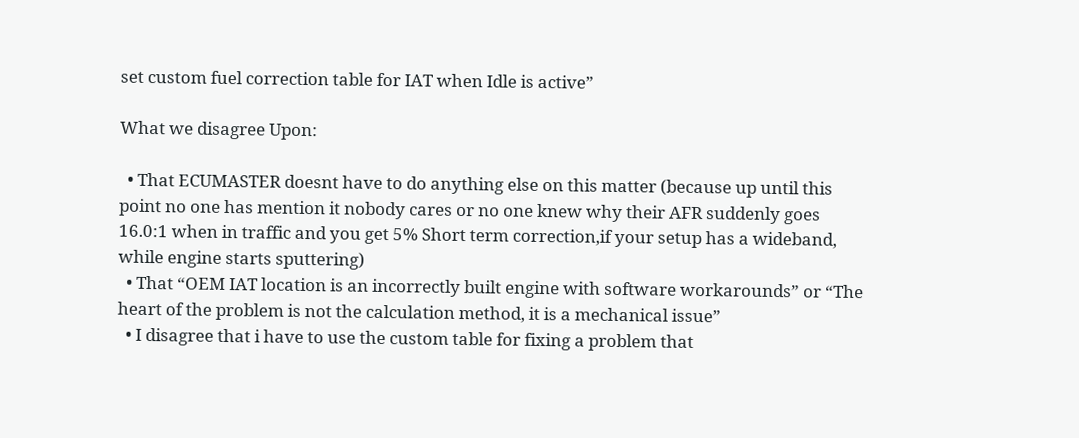set custom fuel correction table for IAT when Idle is active”

What we disagree Upon:

  • That ECUMASTER doesnt have to do anything else on this matter (because up until this point no one has mention it nobody cares or no one knew why their AFR suddenly goes 16.0:1 when in traffic and you get 5% Short term correction,if your setup has a wideband, while engine starts sputtering)
  • That “OEM IAT location is an incorrectly built engine with software workarounds” or “The heart of the problem is not the calculation method, it is a mechanical issue”
  • I disagree that i have to use the custom table for fixing a problem that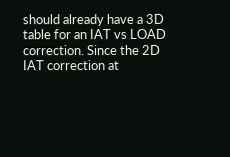should already have a 3D table for an IAT vs LOAD correction. Since the 2D IAT correction at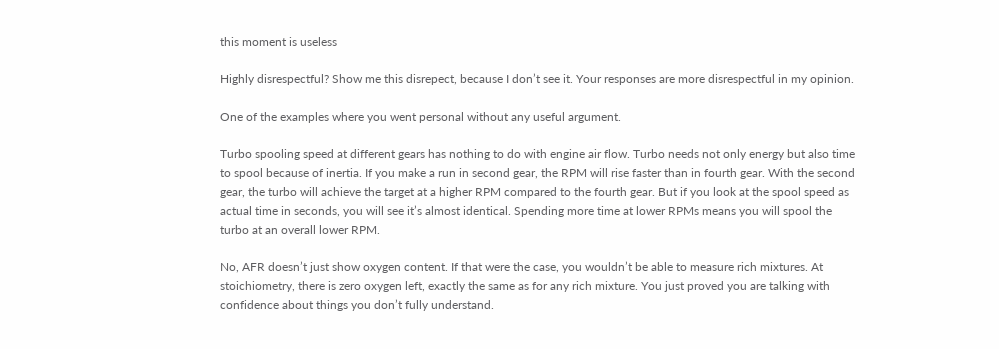this moment is useless

Highly disrespectful? Show me this disrepect, because I don’t see it. Your responses are more disrespectful in my opinion.

One of the examples where you went personal without any useful argument.

Turbo spooling speed at different gears has nothing to do with engine air flow. Turbo needs not only energy but also time to spool because of inertia. If you make a run in second gear, the RPM will rise faster than in fourth gear. With the second gear, the turbo will achieve the target at a higher RPM compared to the fourth gear. But if you look at the spool speed as actual time in seconds, you will see it’s almost identical. Spending more time at lower RPMs means you will spool the turbo at an overall lower RPM.

No, AFR doesn’t just show oxygen content. If that were the case, you wouldn’t be able to measure rich mixtures. At stoichiometry, there is zero oxygen left, exactly the same as for any rich mixture. You just proved you are talking with confidence about things you don’t fully understand.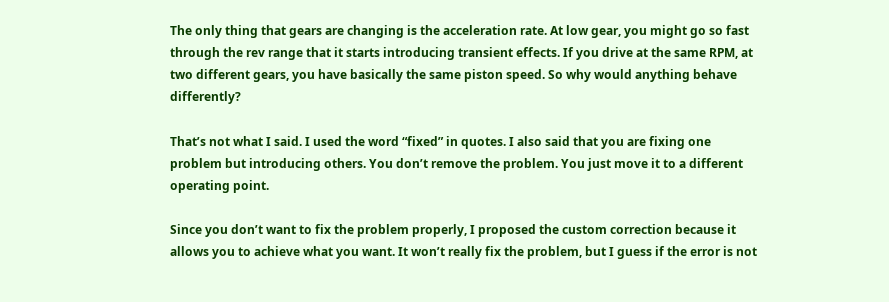The only thing that gears are changing is the acceleration rate. At low gear, you might go so fast through the rev range that it starts introducing transient effects. If you drive at the same RPM, at two different gears, you have basically the same piston speed. So why would anything behave differently?

That’s not what I said. I used the word “fixed” in quotes. I also said that you are fixing one problem but introducing others. You don’t remove the problem. You just move it to a different operating point.

Since you don’t want to fix the problem properly, I proposed the custom correction because it allows you to achieve what you want. It won’t really fix the problem, but I guess if the error is not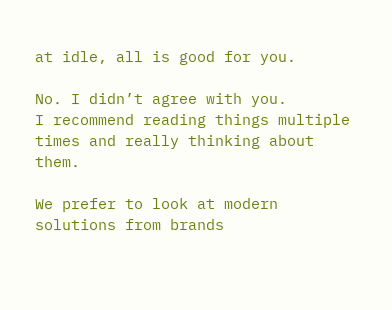at idle, all is good for you.

No. I didn’t agree with you.
I recommend reading things multiple times and really thinking about them.

We prefer to look at modern solutions from brands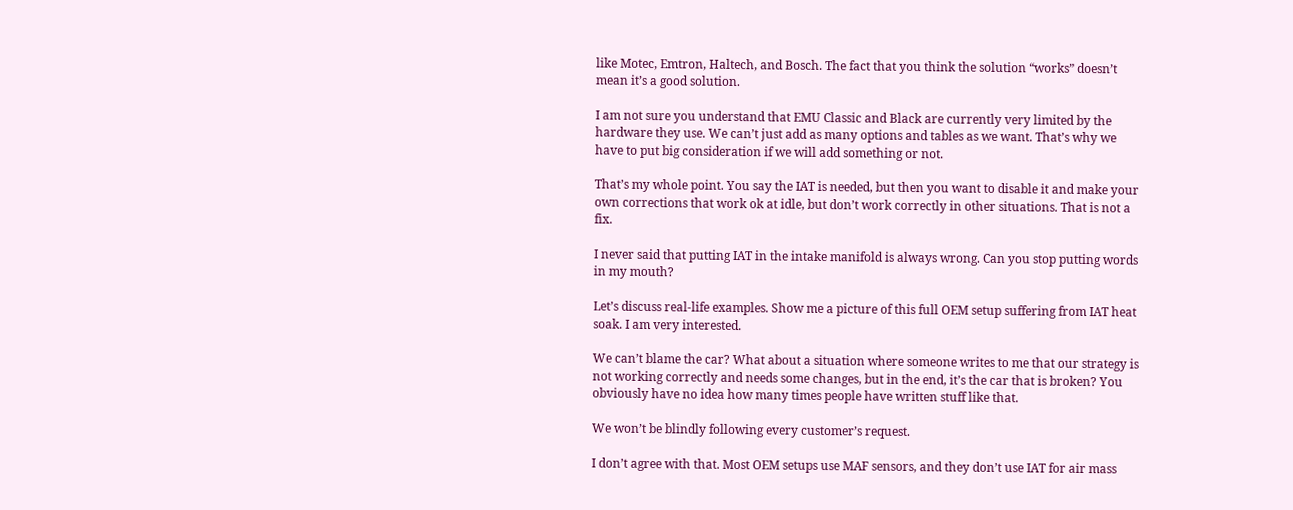like Motec, Emtron, Haltech, and Bosch. The fact that you think the solution “works” doesn’t mean it’s a good solution.

I am not sure you understand that EMU Classic and Black are currently very limited by the hardware they use. We can’t just add as many options and tables as we want. That’s why we have to put big consideration if we will add something or not.

That’s my whole point. You say the IAT is needed, but then you want to disable it and make your own corrections that work ok at idle, but don’t work correctly in other situations. That is not a fix.

I never said that putting IAT in the intake manifold is always wrong. Can you stop putting words in my mouth?

Let’s discuss real-life examples. Show me a picture of this full OEM setup suffering from IAT heat soak. I am very interested.

We can’t blame the car? What about a situation where someone writes to me that our strategy is not working correctly and needs some changes, but in the end, it’s the car that is broken? You obviously have no idea how many times people have written stuff like that.

We won’t be blindly following every customer’s request.

I don’t agree with that. Most OEM setups use MAF sensors, and they don’t use IAT for air mass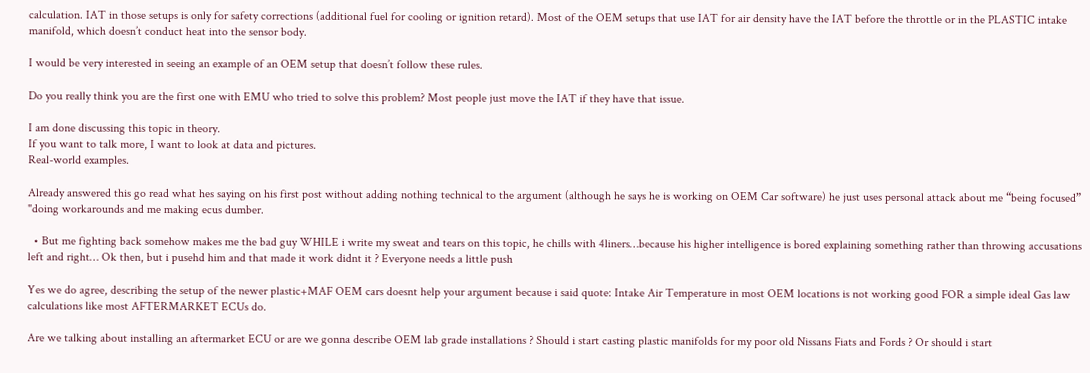calculation. IAT in those setups is only for safety corrections (additional fuel for cooling or ignition retard). Most of the OEM setups that use IAT for air density have the IAT before the throttle or in the PLASTIC intake manifold, which doesn’t conduct heat into the sensor body.

I would be very interested in seeing an example of an OEM setup that doesn’t follow these rules.

Do you really think you are the first one with EMU who tried to solve this problem? Most people just move the IAT if they have that issue.

I am done discussing this topic in theory.
If you want to talk more, I want to look at data and pictures.
Real-world examples.

Already answered this go read what hes saying on his first post without adding nothing technical to the argument (although he says he is working on OEM Car software) he just uses personal attack about me “being focused” "doing workarounds and me making ecus dumber.

  • But me fighting back somehow makes me the bad guy WHILE i write my sweat and tears on this topic, he chills with 4liners…because his higher intelligence is bored explaining something rather than throwing accusations left and right… Ok then, but i pusehd him and that made it work didnt it ? Everyone needs a little push

Yes we do agree, describing the setup of the newer plastic+MAF OEM cars doesnt help your argument because i said quote: Intake Air Temperature in most OEM locations is not working good FOR a simple ideal Gas law calculations like most AFTERMARKET ECUs do.

Are we talking about installing an aftermarket ECU or are we gonna describe OEM lab grade installations ? Should i start casting plastic manifolds for my poor old Nissans Fiats and Fords ? Or should i start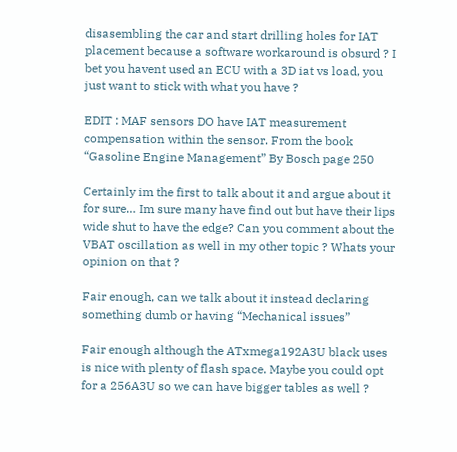disasembling the car and start drilling holes for IAT placement because a software workaround is obsurd ? I bet you havent used an ECU with a 3D iat vs load, you just want to stick with what you have ?

EDIT : MAF sensors DO have IAT measurement compensation within the sensor. From the book “Gasoline Engine Management” By Bosch page 250

Certainly im the first to talk about it and argue about it for sure… Im sure many have find out but have their lips wide shut to have the edge? Can you comment about the VBAT oscillation as well in my other topic ? Whats your opinion on that ?

Fair enough, can we talk about it instead declaring something dumb or having “Mechanical issues”

Fair enough although the ATxmega192A3U black uses is nice with plenty of flash space. Maybe you could opt for a 256A3U so we can have bigger tables as well ?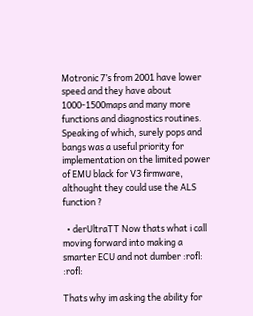Motronic 7’s from 2001 have lower speed and they have about 1000-1500maps and many more functions and diagnostics routines. Speaking of which, surely pops and bangs was a useful priority for implementation on the limited power of EMU black for V3 firmware, althought they could use the ALS function ?

  • derUltraTT Now thats what i call moving forward into making a smarter ECU and not dumber :rofl: :rofl:

Thats why im asking the ability for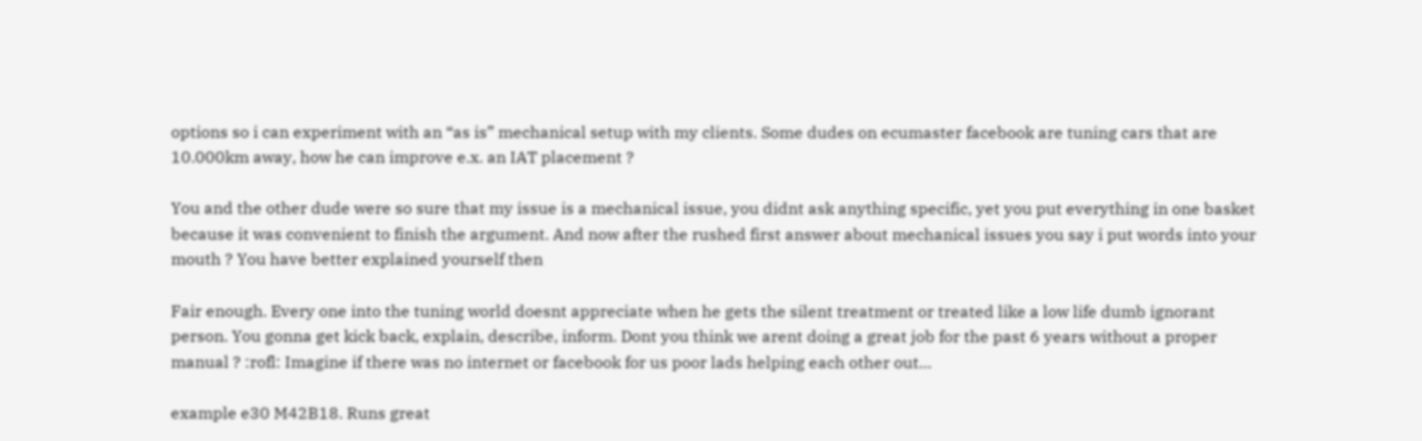options so i can experiment with an “as is” mechanical setup with my clients. Some dudes on ecumaster facebook are tuning cars that are 10.000km away, how he can improve e.x. an IAT placement ?

You and the other dude were so sure that my issue is a mechanical issue, you didnt ask anything specific, yet you put everything in one basket because it was convenient to finish the argument. And now after the rushed first answer about mechanical issues you say i put words into your mouth ? You have better explained yourself then

Fair enough. Every one into the tuning world doesnt appreciate when he gets the silent treatment or treated like a low life dumb ignorant person. You gonna get kick back, explain, describe, inform. Dont you think we arent doing a great job for the past 6 years without a proper manual ? :rofl: Imagine if there was no internet or facebook for us poor lads helping each other out…

example e30 M42B18. Runs great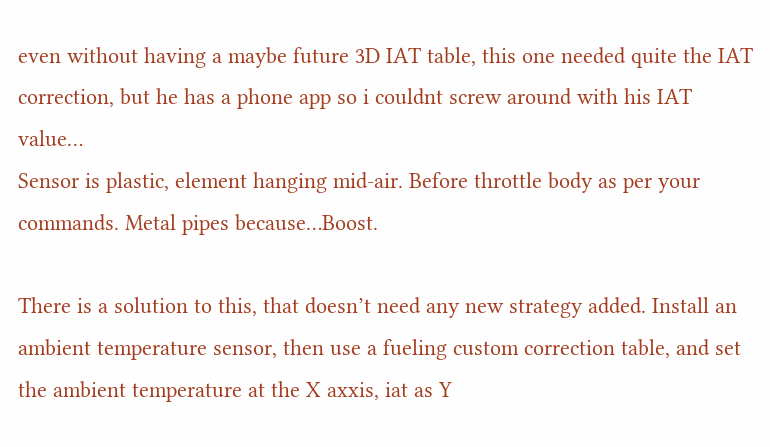even without having a maybe future 3D IAT table, this one needed quite the IAT correction, but he has a phone app so i couldnt screw around with his IAT value…
Sensor is plastic, element hanging mid-air. Before throttle body as per your commands. Metal pipes because…Boost.

There is a solution to this, that doesn’t need any new strategy added. Install an ambient temperature sensor, then use a fueling custom correction table, and set the ambient temperature at the X axxis, iat as Y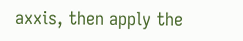axxis, then apply the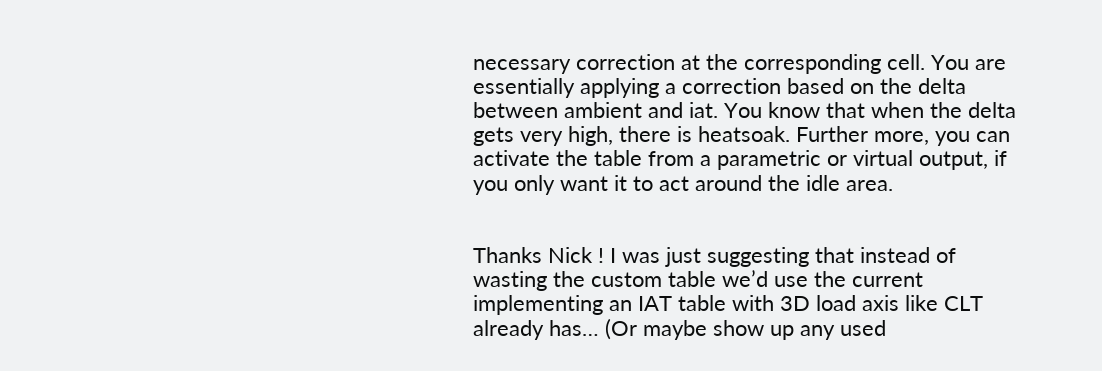necessary correction at the corresponding cell. You are essentially applying a correction based on the delta between ambient and iat. You know that when the delta gets very high, there is heatsoak. Further more, you can activate the table from a parametric or virtual output, if you only want it to act around the idle area.


Thanks Nick ! I was just suggesting that instead of wasting the custom table we’d use the current implementing an IAT table with 3D load axis like CLT already has… (Or maybe show up any used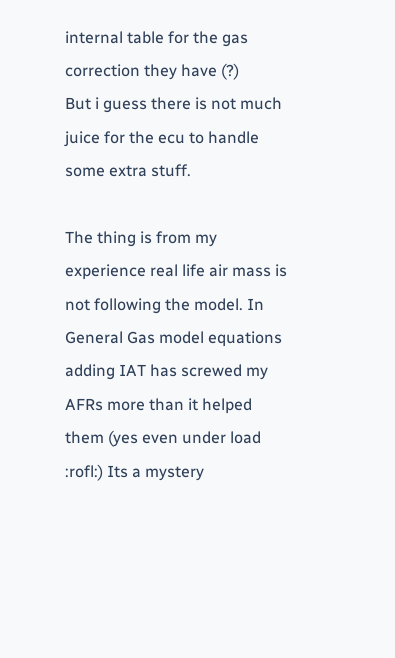internal table for the gas correction they have (?)
But i guess there is not much juice for the ecu to handle some extra stuff.

The thing is from my experience real life air mass is not following the model. In General Gas model equations adding IAT has screwed my AFRs more than it helped them (yes even under load :rofl:) Its a mystery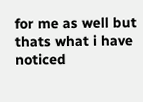for me as well but thats what i have noticed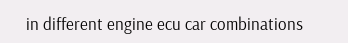in different engine ecu car combinations